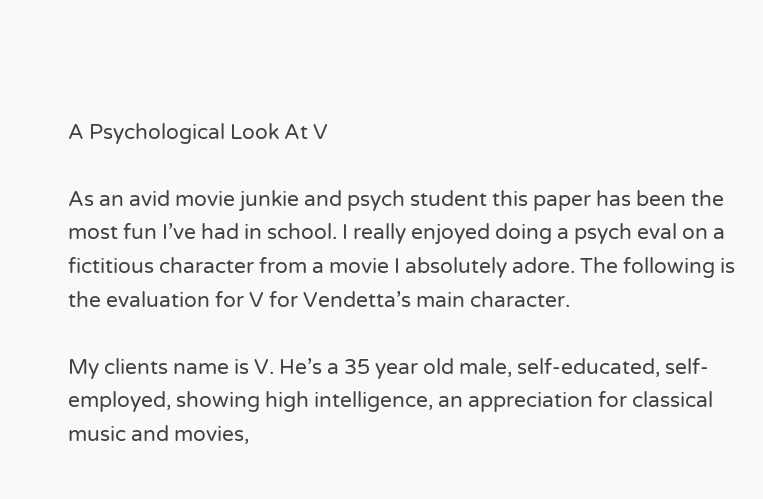A Psychological Look At V

As an avid movie junkie and psych student this paper has been the most fun I’ve had in school. I really enjoyed doing a psych eval on a fictitious character from a movie I absolutely adore. The following is the evaluation for V for Vendetta’s main character.

My clients name is V. He’s a 35 year old male, self-educated, self-employed, showing high intelligence, an appreciation for classical music and movies,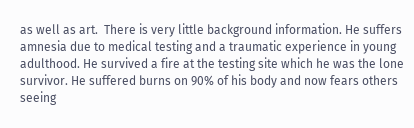as well as art.  There is very little background information. He suffers amnesia due to medical testing and a traumatic experience in young adulthood. He survived a fire at the testing site which he was the lone survivor. He suffered burns on 90% of his body and now fears others seeing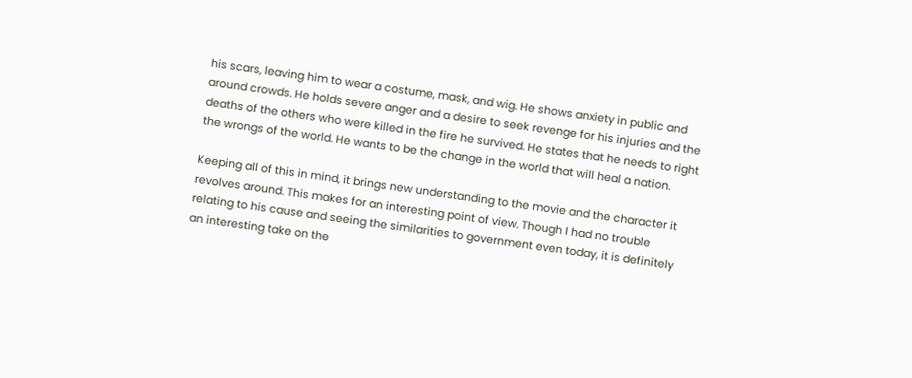his scars, leaving him to wear a costume, mask, and wig. He shows anxiety in public and around crowds. He holds severe anger and a desire to seek revenge for his injuries and the deaths of the others who were killed in the fire he survived. He states that he needs to right the wrongs of the world. He wants to be the change in the world that will heal a nation.

Keeping all of this in mind, it brings new understanding to the movie and the character it revolves around. This makes for an interesting point of view. Though I had no trouble relating to his cause and seeing the similarities to government even today, it is definitely an interesting take on the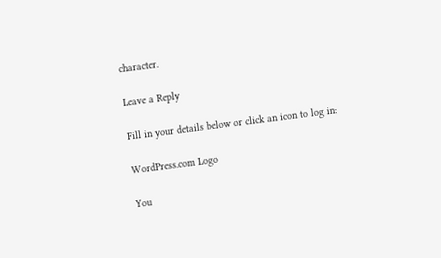character.

Leave a Reply

Fill in your details below or click an icon to log in:

WordPress.com Logo

You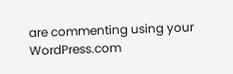are commenting using your WordPress.com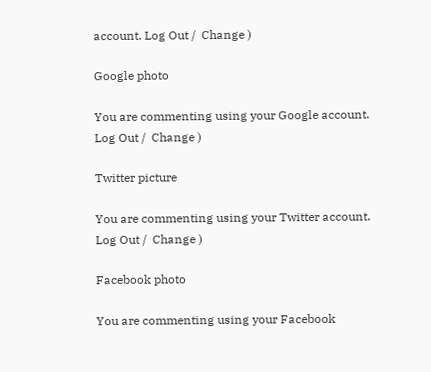account. Log Out /  Change )

Google photo

You are commenting using your Google account. Log Out /  Change )

Twitter picture

You are commenting using your Twitter account. Log Out /  Change )

Facebook photo

You are commenting using your Facebook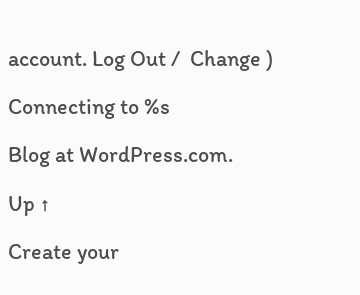account. Log Out /  Change )

Connecting to %s

Blog at WordPress.com.

Up ↑

Create your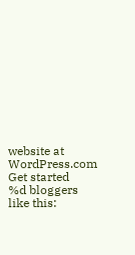website at WordPress.com
Get started
%d bloggers like this: